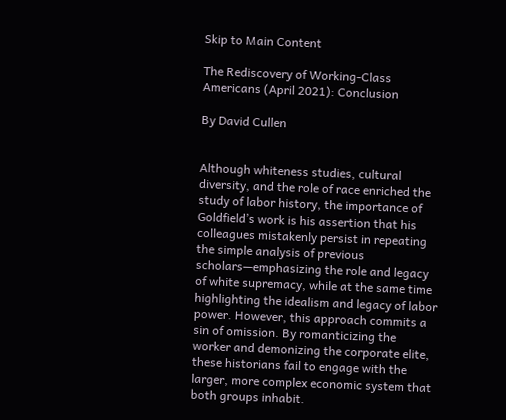Skip to Main Content

The Rediscovery of Working-Class Americans (April 2021): Conclusion

By David Cullen


Although whiteness studies, cultural diversity, and the role of race enriched the study of labor history, the importance of Goldfield’s work is his assertion that his colleagues mistakenly persist in repeating the simple analysis of previous scholars—emphasizing the role and legacy of white supremacy, while at the same time highlighting the idealism and legacy of labor power. However, this approach commits a sin of omission. By romanticizing the worker and demonizing the corporate elite, these historians fail to engage with the larger, more complex economic system that both groups inhabit.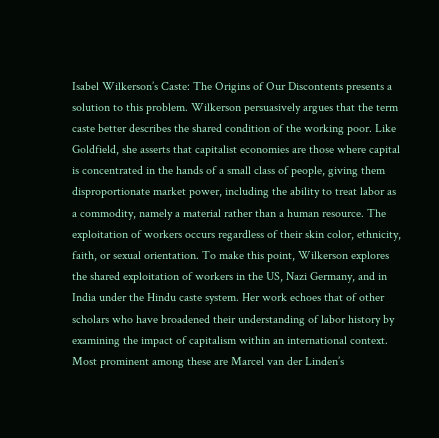Isabel Wilkerson’s Caste: The Origins of Our Discontents presents a solution to this problem. Wilkerson persuasively argues that the term caste better describes the shared condition of the working poor. Like Goldfield, she asserts that capitalist economies are those where capital is concentrated in the hands of a small class of people, giving them disproportionate market power, including the ability to treat labor as a commodity, namely a material rather than a human resource. The exploitation of workers occurs regardless of their skin color, ethnicity, faith, or sexual orientation. To make this point, Wilkerson explores the shared exploitation of workers in the US, Nazi Germany, and in India under the Hindu caste system. Her work echoes that of other scholars who have broadened their understanding of labor history by examining the impact of capitalism within an international context. Most prominent among these are Marcel van der Linden’s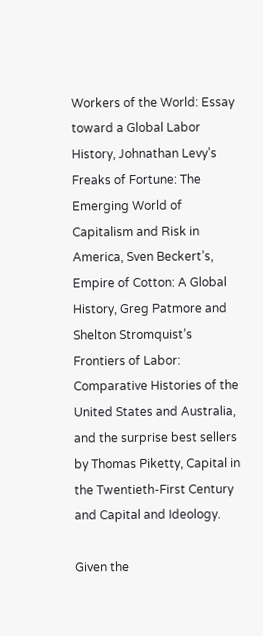Workers of the World: Essay toward a Global Labor History, Johnathan Levy’s Freaks of Fortune: The Emerging World of Capitalism and Risk in America, Sven Beckert’s, Empire of Cotton: A Global History, Greg Patmore and Shelton Stromquist’s Frontiers of Labor: Comparative Histories of the United States and Australia, and the surprise best sellers by Thomas Piketty, Capital in the Twentieth-First Century and Capital and Ideology.

Given the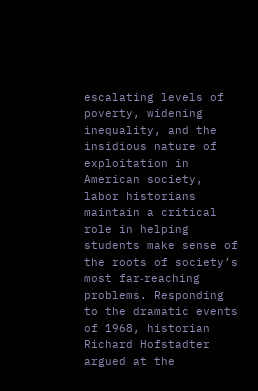escalating levels of poverty, widening inequality, and the insidious nature of exploitation in American society, labor historians maintain a critical role in helping students make sense of the roots of society’s most far‐reaching problems. Responding to the dramatic events of 1968, historian Richard Hofstadter argued at the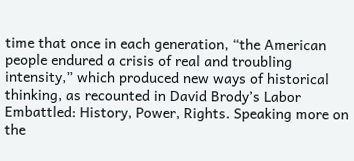time that once in each generation, “the American people endured a crisis of real and troubling intensity,” which produced new ways of historical thinking, as recounted in David Brody’s Labor Embattled: History, Power, Rights. Speaking more on the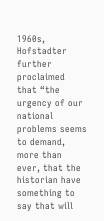1960s, Hofstadter further proclaimed that “the urgency of our national problems seems to demand, more than ever, that the historian have something to say that will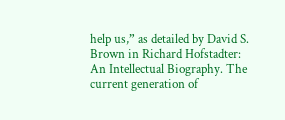help us,” as detailed by David S. Brown in Richard Hofstadter: An Intellectual Biography. The current generation of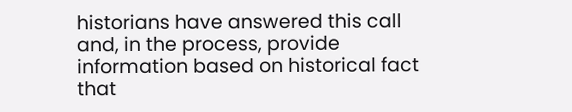historians have answered this call and, in the process, provide information based on historical fact that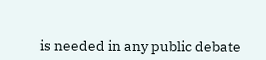is needed in any public debate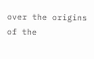over the origins of the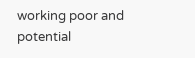working poor and potential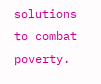solutions to combat poverty.